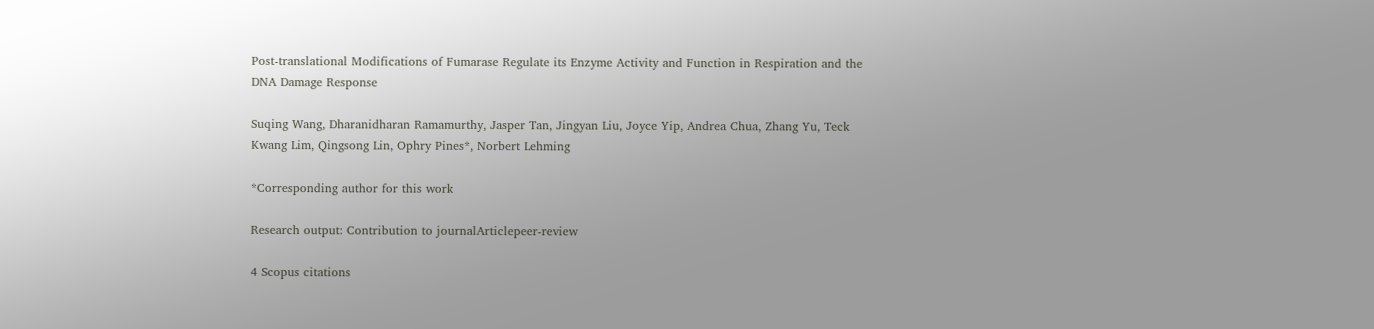Post-translational Modifications of Fumarase Regulate its Enzyme Activity and Function in Respiration and the DNA Damage Response

Suqing Wang, Dharanidharan Ramamurthy, Jasper Tan, Jingyan Liu, Joyce Yip, Andrea Chua, Zhang Yu, Teck Kwang Lim, Qingsong Lin, Ophry Pines*, Norbert Lehming

*Corresponding author for this work

Research output: Contribution to journalArticlepeer-review

4 Scopus citations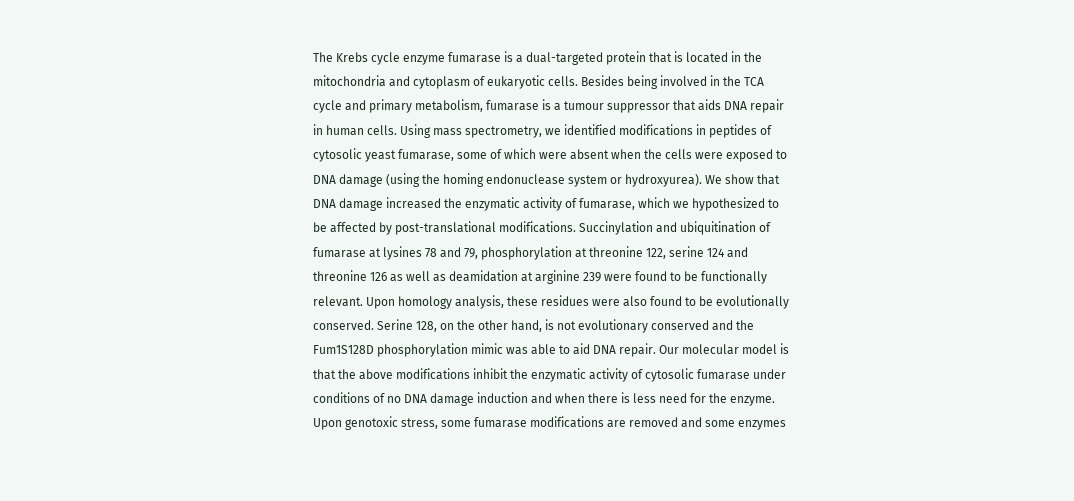The Krebs cycle enzyme fumarase is a dual-targeted protein that is located in the mitochondria and cytoplasm of eukaryotic cells. Besides being involved in the TCA cycle and primary metabolism, fumarase is a tumour suppressor that aids DNA repair in human cells. Using mass spectrometry, we identified modifications in peptides of cytosolic yeast fumarase, some of which were absent when the cells were exposed to DNA damage (using the homing endonuclease system or hydroxyurea). We show that DNA damage increased the enzymatic activity of fumarase, which we hypothesized to be affected by post-translational modifications. Succinylation and ubiquitination of fumarase at lysines 78 and 79, phosphorylation at threonine 122, serine 124 and threonine 126 as well as deamidation at arginine 239 were found to be functionally relevant. Upon homology analysis, these residues were also found to be evolutionally conserved. Serine 128, on the other hand, is not evolutionary conserved and the Fum1S128D phosphorylation mimic was able to aid DNA repair. Our molecular model is that the above modifications inhibit the enzymatic activity of cytosolic fumarase under conditions of no DNA damage induction and when there is less need for the enzyme. Upon genotoxic stress, some fumarase modifications are removed and some enzymes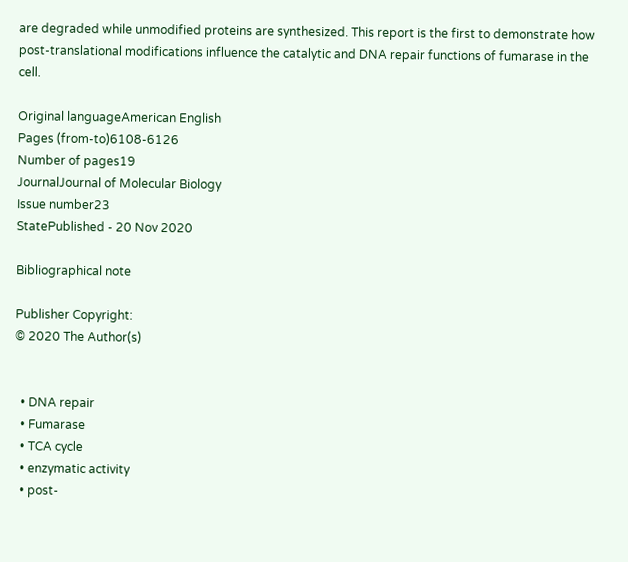are degraded while unmodified proteins are synthesized. This report is the first to demonstrate how post-translational modifications influence the catalytic and DNA repair functions of fumarase in the cell.

Original languageAmerican English
Pages (from-to)6108-6126
Number of pages19
JournalJournal of Molecular Biology
Issue number23
StatePublished - 20 Nov 2020

Bibliographical note

Publisher Copyright:
© 2020 The Author(s)


  • DNA repair
  • Fumarase
  • TCA cycle
  • enzymatic activity
  • post-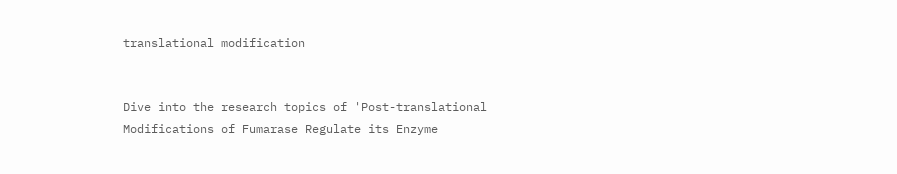translational modification


Dive into the research topics of 'Post-translational Modifications of Fumarase Regulate its Enzyme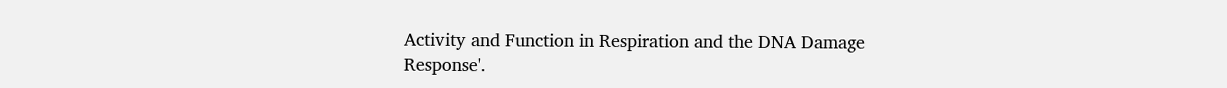Activity and Function in Respiration and the DNA Damage Response'.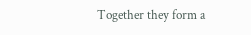Together they form a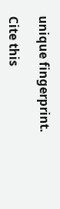unique fingerprint.

Cite this